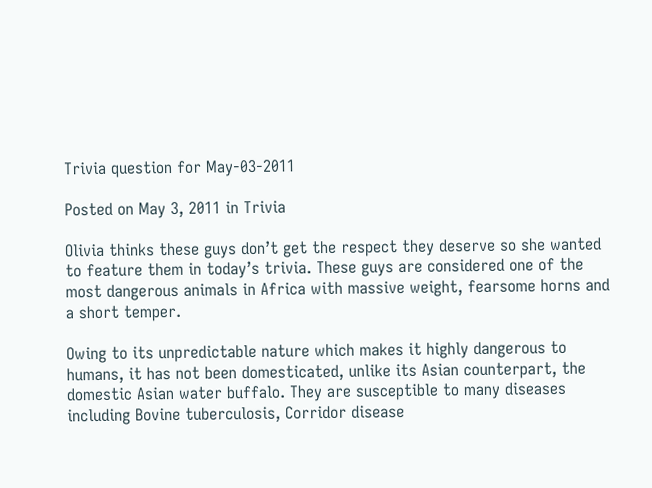Trivia question for May-03-2011

Posted on May 3, 2011 in Trivia

Olivia thinks these guys don’t get the respect they deserve so she wanted to feature them in today’s trivia. These guys are considered one of the most dangerous animals in Africa with massive weight, fearsome horns and a short temper.

Owing to its unpredictable nature which makes it highly dangerous to humans, it has not been domesticated, unlike its Asian counterpart, the domestic Asian water buffalo. They are susceptible to many diseases including Bovine tuberculosis, Corridor disease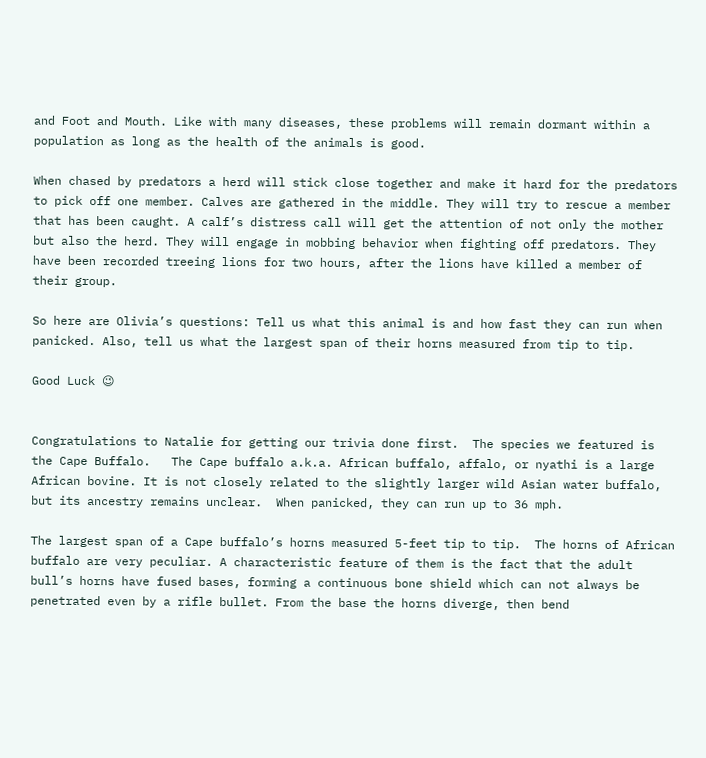and Foot and Mouth. Like with many diseases, these problems will remain dormant within a population as long as the health of the animals is good.

When chased by predators a herd will stick close together and make it hard for the predators to pick off one member. Calves are gathered in the middle. They will try to rescue a member that has been caught. A calf’s distress call will get the attention of not only the mother but also the herd. They will engage in mobbing behavior when fighting off predators. They have been recorded treeing lions for two hours, after the lions have killed a member of their group.

So here are Olivia’s questions: Tell us what this animal is and how fast they can run when panicked. Also, tell us what the largest span of their horns measured from tip to tip.

Good Luck 😉


Congratulations to Natalie for getting our trivia done first.  The species we featured is the Cape Buffalo.   The Cape buffalo a.k.a. African buffalo, affalo, or nyathi is a large African bovine. It is not closely related to the slightly larger wild Asian water buffalo, but its ancestry remains unclear.  When panicked, they can run up to 36 mph.

The largest span of a Cape buffalo’s horns measured 5-feet tip to tip.  The horns of African buffalo are very peculiar. A characteristic feature of them is the fact that the adult bull’s horns have fused bases, forming a continuous bone shield which can not always be penetrated even by a rifle bullet. From the base the horns diverge, then bend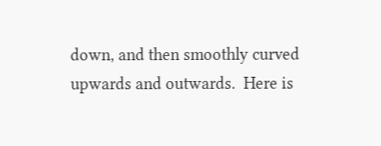down, and then smoothly curved upwards and outwards.  Here is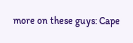more on these guys: Cape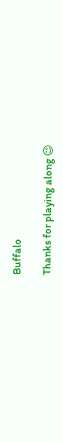Buffalo

Thanks for playing along 😉